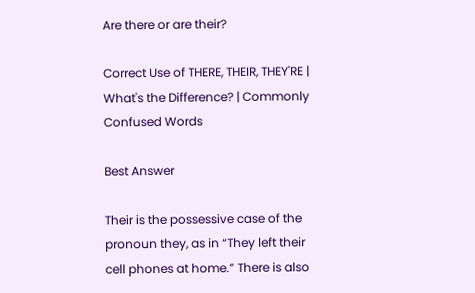Are there or are their?

Correct Use of THERE, THEIR, THEY'RE | What's the Difference? | Commonly Confused Words

Best Answer

Their is the possessive case of the pronoun they, as in “They left their cell phones at home.” There is also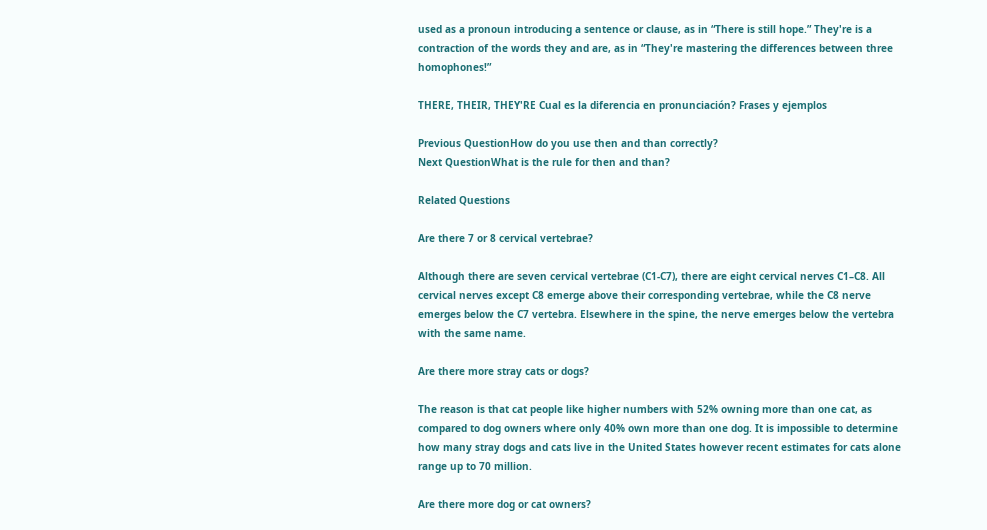used as a pronoun introducing a sentence or clause, as in “There is still hope.” They're is a contraction of the words they and are, as in “They're mastering the differences between three homophones!”

THERE, THEIR, THEY'RE Cual es la diferencia en pronunciación? Frases y ejemplos

Previous QuestionHow do you use then and than correctly?
Next QuestionWhat is the rule for then and than?

Related Questions

Are there 7 or 8 cervical vertebrae?

Although there are seven cervical vertebrae (C1-C7), there are eight cervical nerves C1–C8. All cervical nerves except C8 emerge above their corresponding vertebrae, while the C8 nerve emerges below the C7 vertebra. Elsewhere in the spine, the nerve emerges below the vertebra with the same name.

Are there more stray cats or dogs?

The reason is that cat people like higher numbers with 52% owning more than one cat, as compared to dog owners where only 40% own more than one dog. It is impossible to determine how many stray dogs and cats live in the United States however recent estimates for cats alone range up to 70 million.

Are there more dog or cat owners?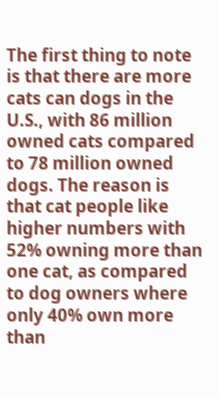The first thing to note is that there are more cats can dogs in the U.S., with 86 million owned cats compared to 78 million owned dogs. The reason is that cat people like higher numbers with 52% owning more than one cat, as compared to dog owners where only 40% own more than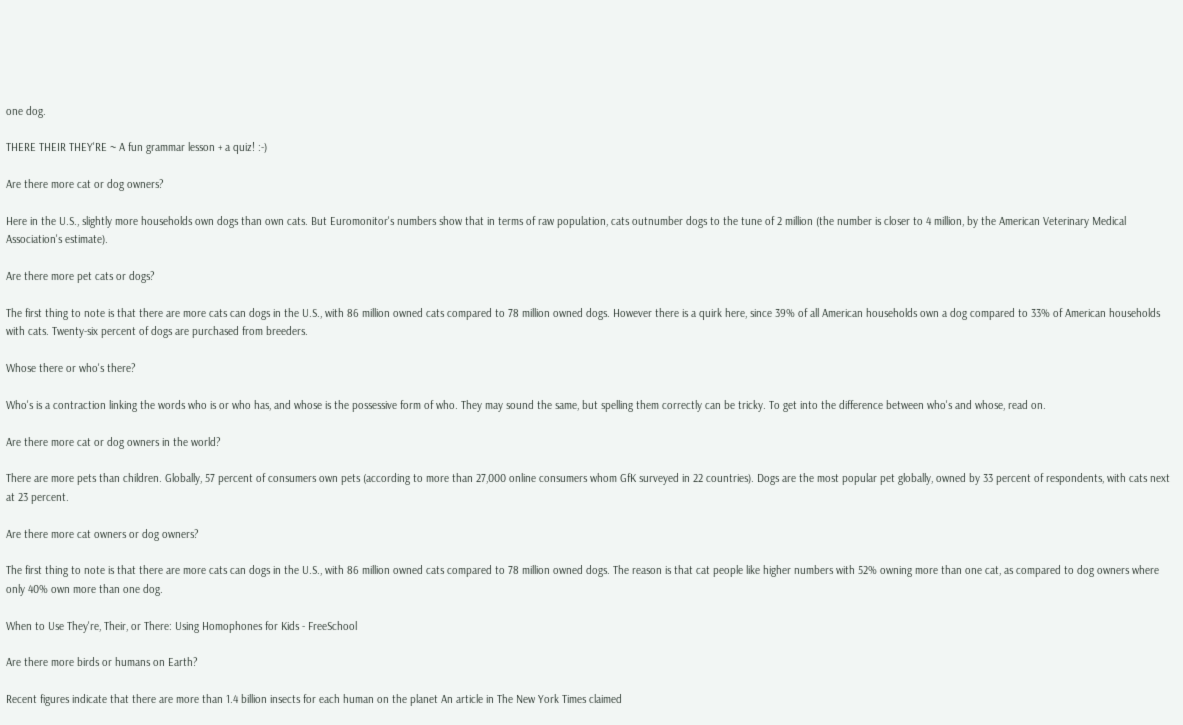one dog.

THERE THEIR THEY'RE ~ A fun grammar lesson + a quiz! :-)

Are there more cat or dog owners?

Here in the U.S., slightly more households own dogs than own cats. But Euromonitor's numbers show that in terms of raw population, cats outnumber dogs to the tune of 2 million (the number is closer to 4 million, by the American Veterinary Medical Association's estimate).

Are there more pet cats or dogs?

The first thing to note is that there are more cats can dogs in the U.S., with 86 million owned cats compared to 78 million owned dogs. However there is a quirk here, since 39% of all American households own a dog compared to 33% of American households with cats. Twenty-six percent of dogs are purchased from breeders.

Whose there or who's there?

Who's is a contraction linking the words who is or who has, and whose is the possessive form of who. They may sound the same, but spelling them correctly can be tricky. To get into the difference between who's and whose, read on.

Are there more cat or dog owners in the world?

There are more pets than children. Globally, 57 percent of consumers own pets (according to more than 27,000 online consumers whom GfK surveyed in 22 countries). Dogs are the most popular pet globally, owned by 33 percent of respondents, with cats next at 23 percent.

Are there more cat owners or dog owners?

The first thing to note is that there are more cats can dogs in the U.S., with 86 million owned cats compared to 78 million owned dogs. The reason is that cat people like higher numbers with 52% owning more than one cat, as compared to dog owners where only 40% own more than one dog.

When to Use They're, Their, or There: Using Homophones for Kids - FreeSchool

Are there more birds or humans on Earth?

Recent figures indicate that there are more than 1.4 billion insects for each human on the planet An article in The New York Times claimed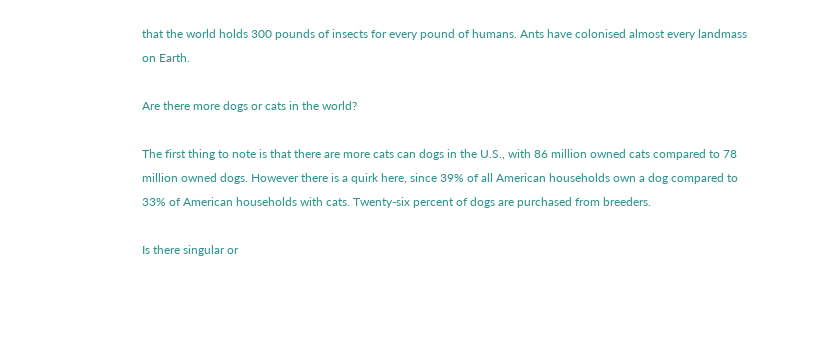that the world holds 300 pounds of insects for every pound of humans. Ants have colonised almost every landmass on Earth.

Are there more dogs or cats in the world?

The first thing to note is that there are more cats can dogs in the U.S., with 86 million owned cats compared to 78 million owned dogs. However there is a quirk here, since 39% of all American households own a dog compared to 33% of American households with cats. Twenty-six percent of dogs are purchased from breeders.

Is there singular or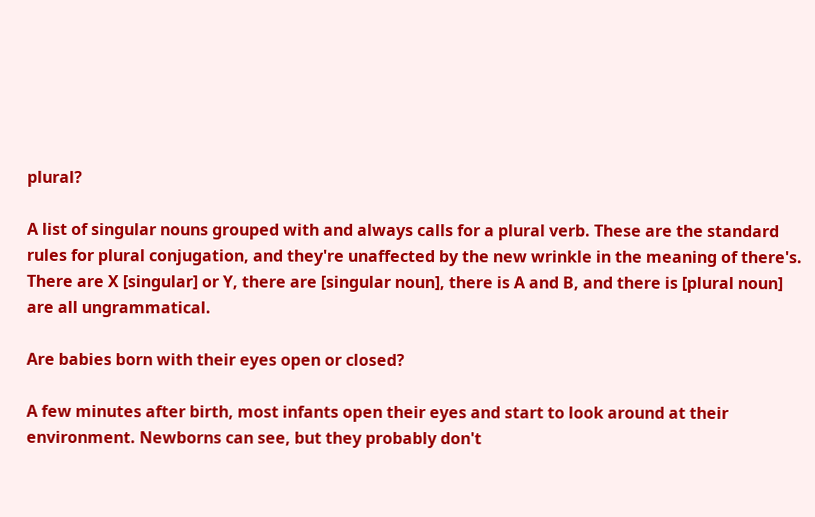plural?

A list of singular nouns grouped with and always calls for a plural verb. These are the standard rules for plural conjugation, and they're unaffected by the new wrinkle in the meaning of there's. There are X [singular] or Y, there are [singular noun], there is A and B, and there is [plural noun] are all ungrammatical.

Are babies born with their eyes open or closed?

A few minutes after birth, most infants open their eyes and start to look around at their environment. Newborns can see, but they probably don't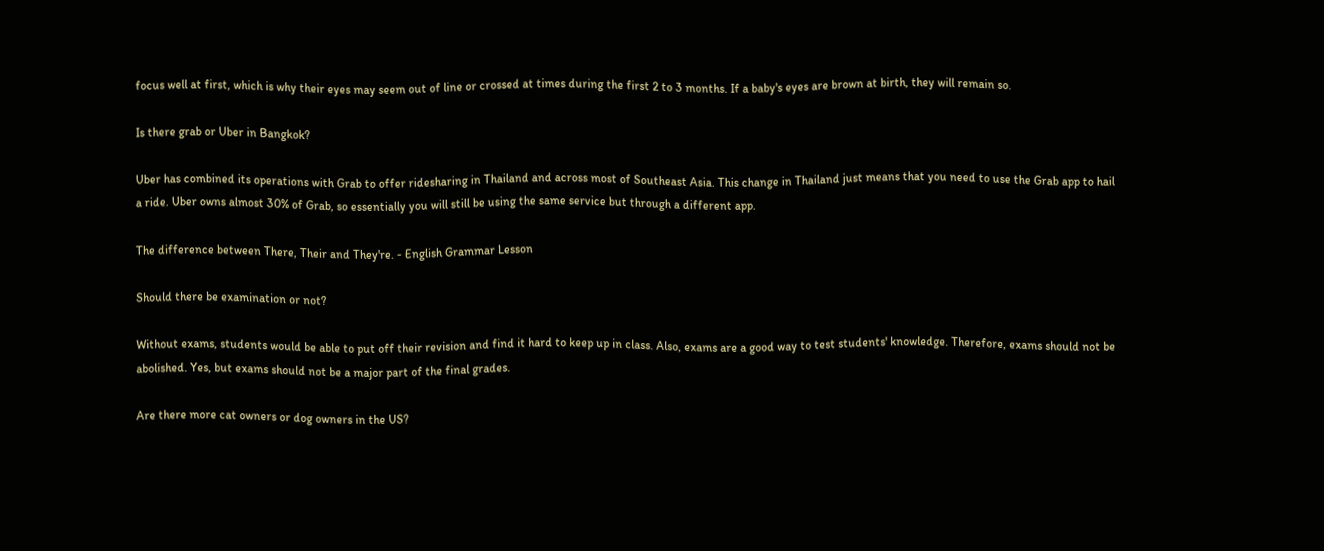focus well at first, which is why their eyes may seem out of line or crossed at times during the first 2 to 3 months. If a baby's eyes are brown at birth, they will remain so.

Is there grab or Uber in Bangkok?

Uber has combined its operations with Grab to offer ridesharing in Thailand and across most of Southeast Asia. This change in Thailand just means that you need to use the Grab app to hail a ride. Uber owns almost 30% of Grab, so essentially you will still be using the same service but through a different app.

The difference between There, Their and They're. - English Grammar Lesson

Should there be examination or not?

Without exams, students would be able to put off their revision and find it hard to keep up in class. Also, exams are a good way to test students' knowledge. Therefore, exams should not be abolished. Yes, but exams should not be a major part of the final grades.

Are there more cat owners or dog owners in the US?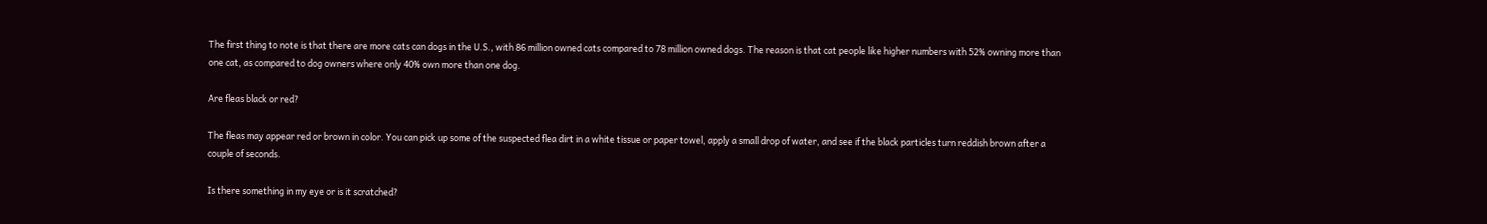The first thing to note is that there are more cats can dogs in the U.S., with 86 million owned cats compared to 78 million owned dogs. The reason is that cat people like higher numbers with 52% owning more than one cat, as compared to dog owners where only 40% own more than one dog.

Are fleas black or red?

The fleas may appear red or brown in color. You can pick up some of the suspected flea dirt in a white tissue or paper towel, apply a small drop of water, and see if the black particles turn reddish brown after a couple of seconds.

Is there something in my eye or is it scratched?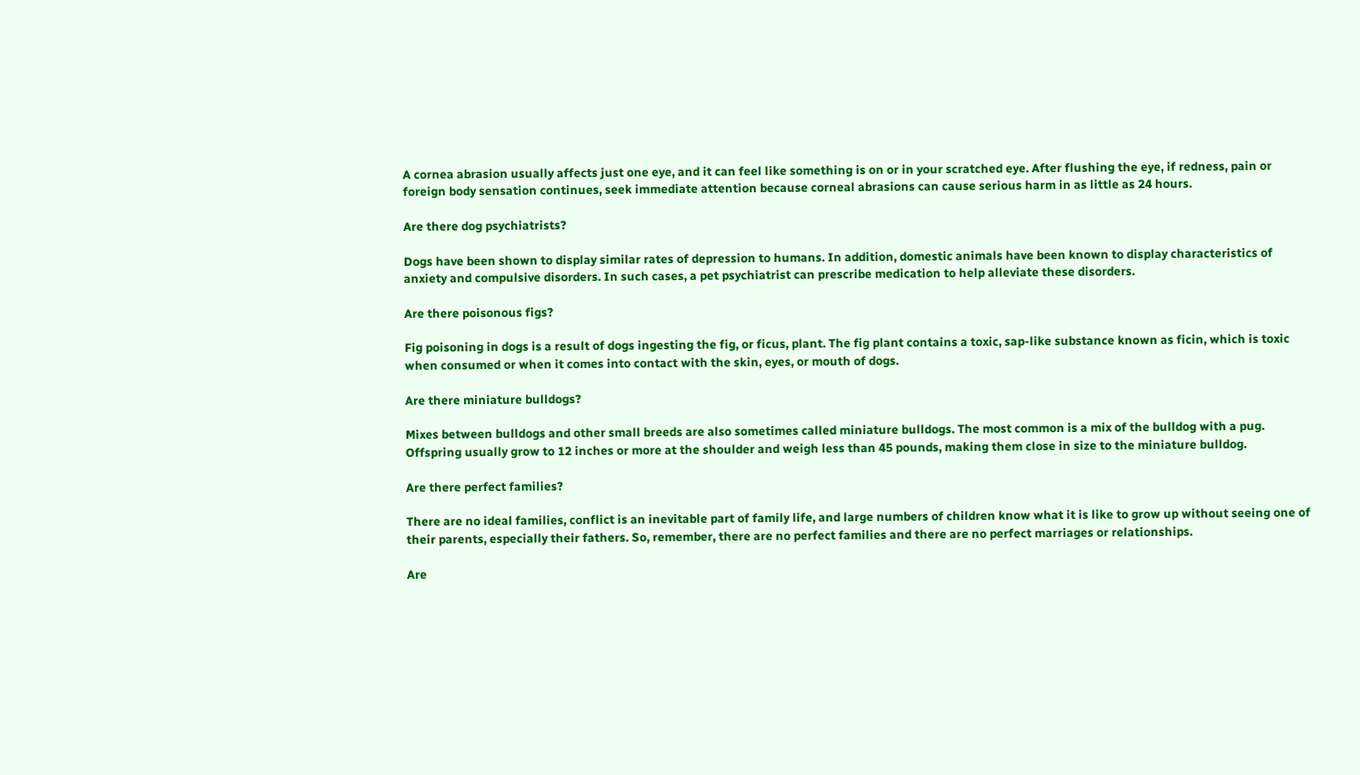A cornea abrasion usually affects just one eye, and it can feel like something is on or in your scratched eye. After flushing the eye, if redness, pain or foreign body sensation continues, seek immediate attention because corneal abrasions can cause serious harm in as little as 24 hours.

Are there dog psychiatrists?

Dogs have been shown to display similar rates of depression to humans. In addition, domestic animals have been known to display characteristics of anxiety and compulsive disorders. In such cases, a pet psychiatrist can prescribe medication to help alleviate these disorders.

Are there poisonous figs?

Fig poisoning in dogs is a result of dogs ingesting the fig, or ficus, plant. The fig plant contains a toxic, sap-like substance known as ficin, which is toxic when consumed or when it comes into contact with the skin, eyes, or mouth of dogs.

Are there miniature bulldogs?

Mixes between bulldogs and other small breeds are also sometimes called miniature bulldogs. The most common is a mix of the bulldog with a pug. Offspring usually grow to 12 inches or more at the shoulder and weigh less than 45 pounds, making them close in size to the miniature bulldog.

Are there perfect families?

There are no ideal families, conflict is an inevitable part of family life, and large numbers of children know what it is like to grow up without seeing one of their parents, especially their fathers. So, remember, there are no perfect families and there are no perfect marriages or relationships.

Are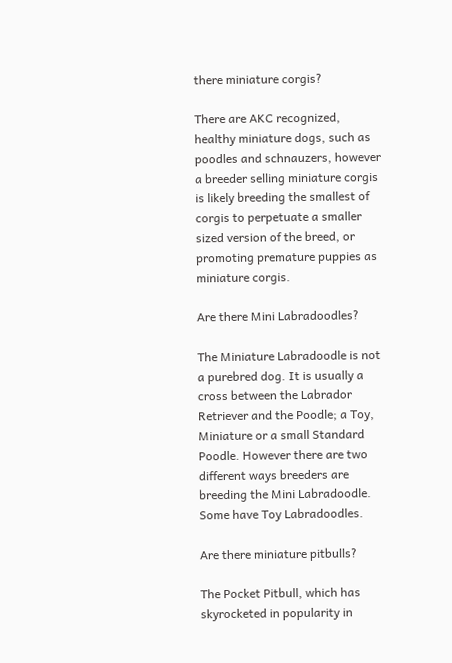there miniature corgis?

There are AKC recognized, healthy miniature dogs, such as poodles and schnauzers, however a breeder selling miniature corgis is likely breeding the smallest of corgis to perpetuate a smaller sized version of the breed, or promoting premature puppies as miniature corgis.

Are there Mini Labradoodles?

The Miniature Labradoodle is not a purebred dog. It is usually a cross between the Labrador Retriever and the Poodle; a Toy, Miniature or a small Standard Poodle. However there are two different ways breeders are breeding the Mini Labradoodle. Some have Toy Labradoodles.

Are there miniature pitbulls?

The Pocket Pitbull, which has skyrocketed in popularity in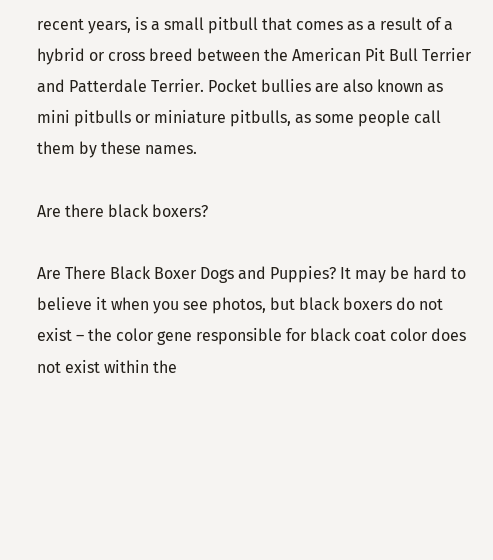recent years, is a small pitbull that comes as a result of a hybrid or cross breed between the American Pit Bull Terrier and Patterdale Terrier. Pocket bullies are also known as mini pitbulls or miniature pitbulls, as some people call them by these names.

Are there black boxers?

Are There Black Boxer Dogs and Puppies? It may be hard to believe it when you see photos, but black boxers do not exist – the color gene responsible for black coat color does not exist within the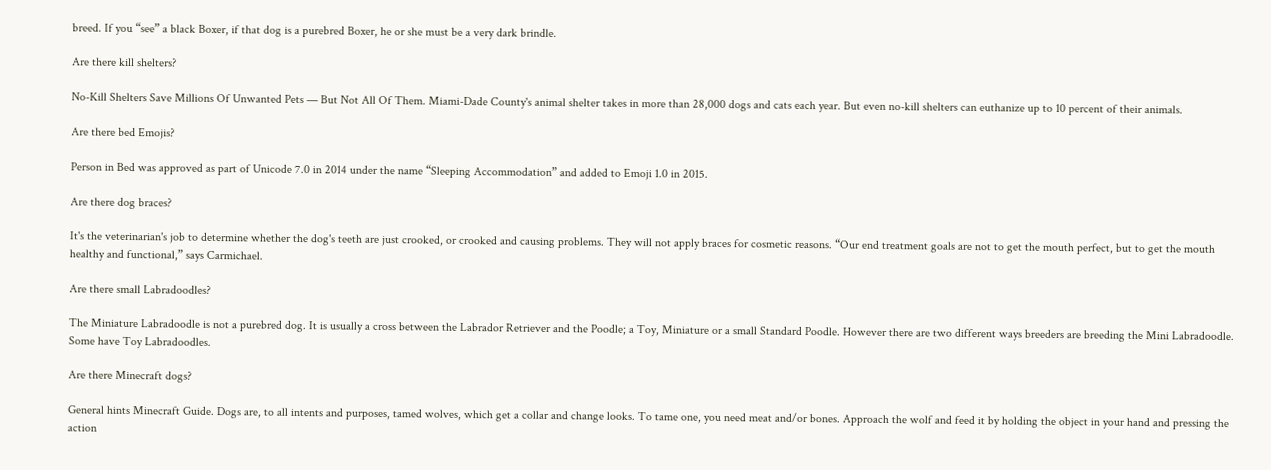breed. If you “see” a black Boxer, if that dog is a purebred Boxer, he or she must be a very dark brindle.

Are there kill shelters?

No-Kill Shelters Save Millions Of Unwanted Pets — But Not All Of Them. Miami-Dade County's animal shelter takes in more than 28,000 dogs and cats each year. But even no-kill shelters can euthanize up to 10 percent of their animals.

Are there bed Emojis?

Person in Bed was approved as part of Unicode 7.0 in 2014 under the name “Sleeping Accommodation” and added to Emoji 1.0 in 2015.

Are there dog braces?

It's the veterinarian's job to determine whether the dog's teeth are just crooked, or crooked and causing problems. They will not apply braces for cosmetic reasons. “Our end treatment goals are not to get the mouth perfect, but to get the mouth healthy and functional,” says Carmichael.

Are there small Labradoodles?

The Miniature Labradoodle is not a purebred dog. It is usually a cross between the Labrador Retriever and the Poodle; a Toy, Miniature or a small Standard Poodle. However there are two different ways breeders are breeding the Mini Labradoodle. Some have Toy Labradoodles.

Are there Minecraft dogs?

General hints Minecraft Guide. Dogs are, to all intents and purposes, tamed wolves, which get a collar and change looks. To tame one, you need meat and/or bones. Approach the wolf and feed it by holding the object in your hand and pressing the action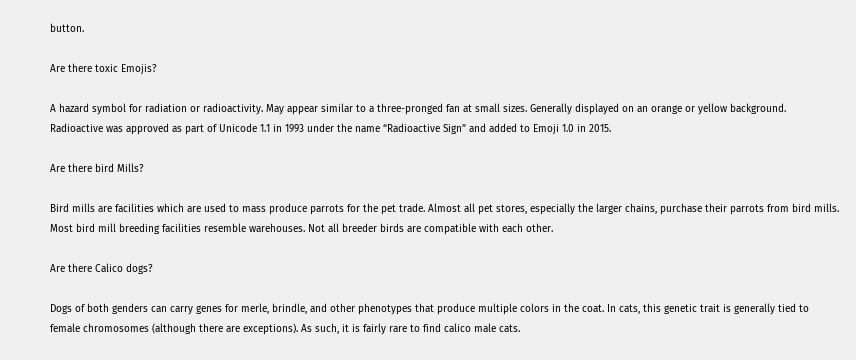button.

Are there toxic Emojis?

A hazard symbol for radiation or radioactivity. May appear similar to a three-pronged fan at small sizes. Generally displayed on an orange or yellow background. Radioactive was approved as part of Unicode 1.1 in 1993 under the name “Radioactive Sign” and added to Emoji 1.0 in 2015.

Are there bird Mills?

Bird mills are facilities which are used to mass produce parrots for the pet trade. Almost all pet stores, especially the larger chains, purchase their parrots from bird mills. Most bird mill breeding facilities resemble warehouses. Not all breeder birds are compatible with each other.

Are there Calico dogs?

Dogs of both genders can carry genes for merle, brindle, and other phenotypes that produce multiple colors in the coat. In cats, this genetic trait is generally tied to female chromosomes (although there are exceptions). As such, it is fairly rare to find calico male cats.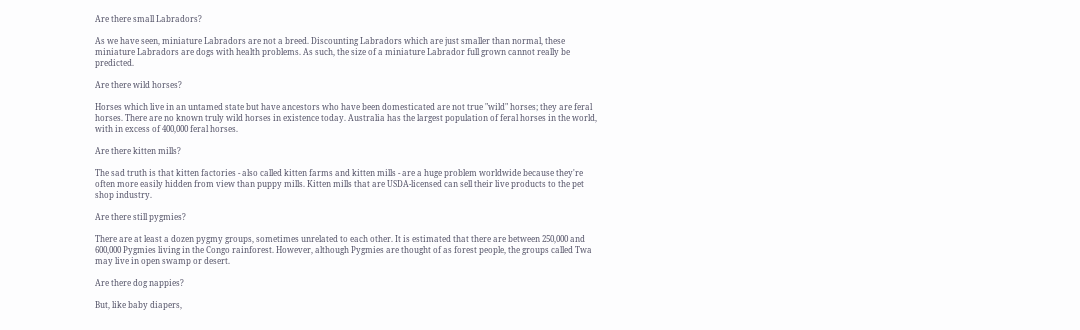Are there small Labradors?

As we have seen, miniature Labradors are not a breed. Discounting Labradors which are just smaller than normal, these miniature Labradors are dogs with health problems. As such, the size of a miniature Labrador full grown cannot really be predicted.

Are there wild horses?

Horses which live in an untamed state but have ancestors who have been domesticated are not true "wild" horses; they are feral horses. There are no known truly wild horses in existence today. Australia has the largest population of feral horses in the world, with in excess of 400,000 feral horses.

Are there kitten mills?

The sad truth is that kitten factories - also called kitten farms and kitten mills - are a huge problem worldwide because they're often more easily hidden from view than puppy mills. Kitten mills that are USDA-licensed can sell their live products to the pet shop industry.

Are there still pygmies?

There are at least a dozen pygmy groups, sometimes unrelated to each other. It is estimated that there are between 250,000 and 600,000 Pygmies living in the Congo rainforest. However, although Pygmies are thought of as forest people, the groups called Twa may live in open swamp or desert.

Are there dog nappies?

But, like baby diapers,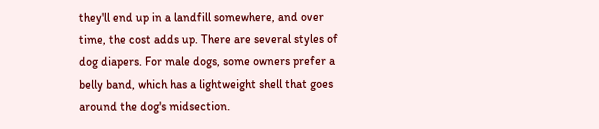they'll end up in a landfill somewhere, and over time, the cost adds up. There are several styles of dog diapers. For male dogs, some owners prefer a belly band, which has a lightweight shell that goes around the dog's midsection.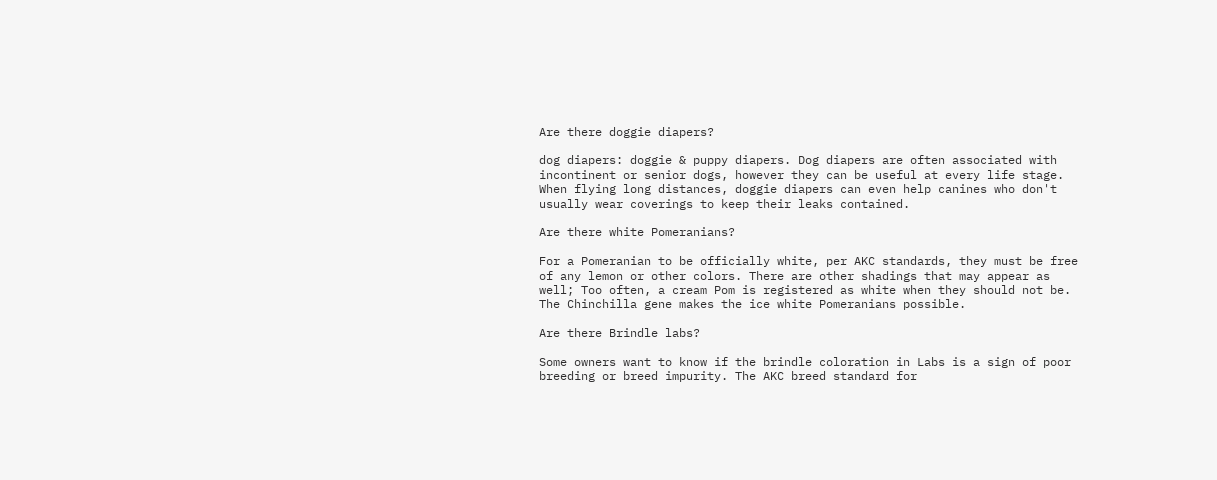Are there doggie diapers?

dog diapers: doggie & puppy diapers. Dog diapers are often associated with incontinent or senior dogs, however they can be useful at every life stage. When flying long distances, doggie diapers can even help canines who don't usually wear coverings to keep their leaks contained.

Are there white Pomeranians?

For a Pomeranian to be officially white, per AKC standards, they must be free of any lemon or other colors. There are other shadings that may appear as well; Too often, a cream Pom is registered as white when they should not be. The Chinchilla gene makes the ice white Pomeranians possible.

Are there Brindle labs?

Some owners want to know if the brindle coloration in Labs is a sign of poor breeding or breed impurity. The AKC breed standard for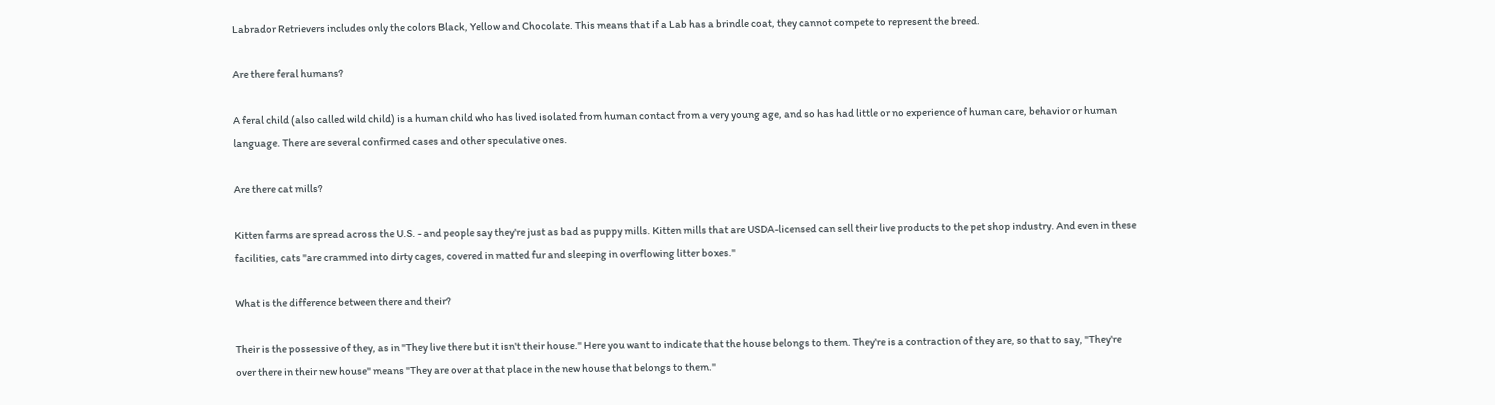Labrador Retrievers includes only the colors Black, Yellow and Chocolate. This means that if a Lab has a brindle coat, they cannot compete to represent the breed.

Are there feral humans?

A feral child (also called wild child) is a human child who has lived isolated from human contact from a very young age, and so has had little or no experience of human care, behavior or human language. There are several confirmed cases and other speculative ones.

Are there cat mills?

Kitten farms are spread across the U.S. - and people say they're just as bad as puppy mills. Kitten mills that are USDA-licensed can sell their live products to the pet shop industry. And even in these facilities, cats "are crammed into dirty cages, covered in matted fur and sleeping in overflowing litter boxes."

What is the difference between there and their?

Their is the possessive of they, as in "They live there but it isn't their house." Here you want to indicate that the house belongs to them. They're is a contraction of they are, so that to say, "They're over there in their new house" means "They are over at that place in the new house that belongs to them."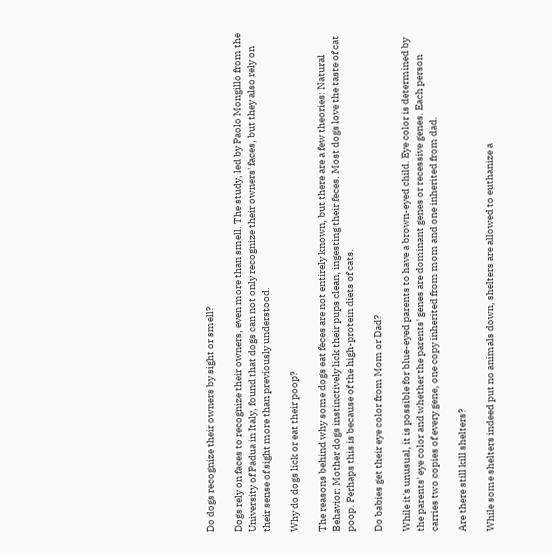Do dogs recognize their owners by sight or smell?

Dogs rely on faces to recognize their owners, even more than smell. The study, led by Paolo Mongillo from the University of Padua in Italy, found that dogs can not only recognize their owners' faces, but they also rely on their sense of sight more than previously understood.

Why do dogs lick or eat their poop?

The reasons behind why some dogs eat feces are not entirely known, but there are a few theories: Natural Behavior: Mother dogs instinctively lick their pups clean, ingesting their feces. Most dogs love the taste of cat poop. Perhaps this is because of the high-protein diets of cats.

Do babies get their eye color from Mom or Dad?

While it's unusual, it is possible for blue-eyed parents to have a brown-eyed child. Eye color is determined by the parents' eye color and whether the parents' genes are dominant genes or recessive genes. Each person carries two copies of every gene, one copy inherited from mom and one inherited from dad.

Are there still kill shelters?

While some shelters indeed put no animals down, shelters are allowed to euthanize a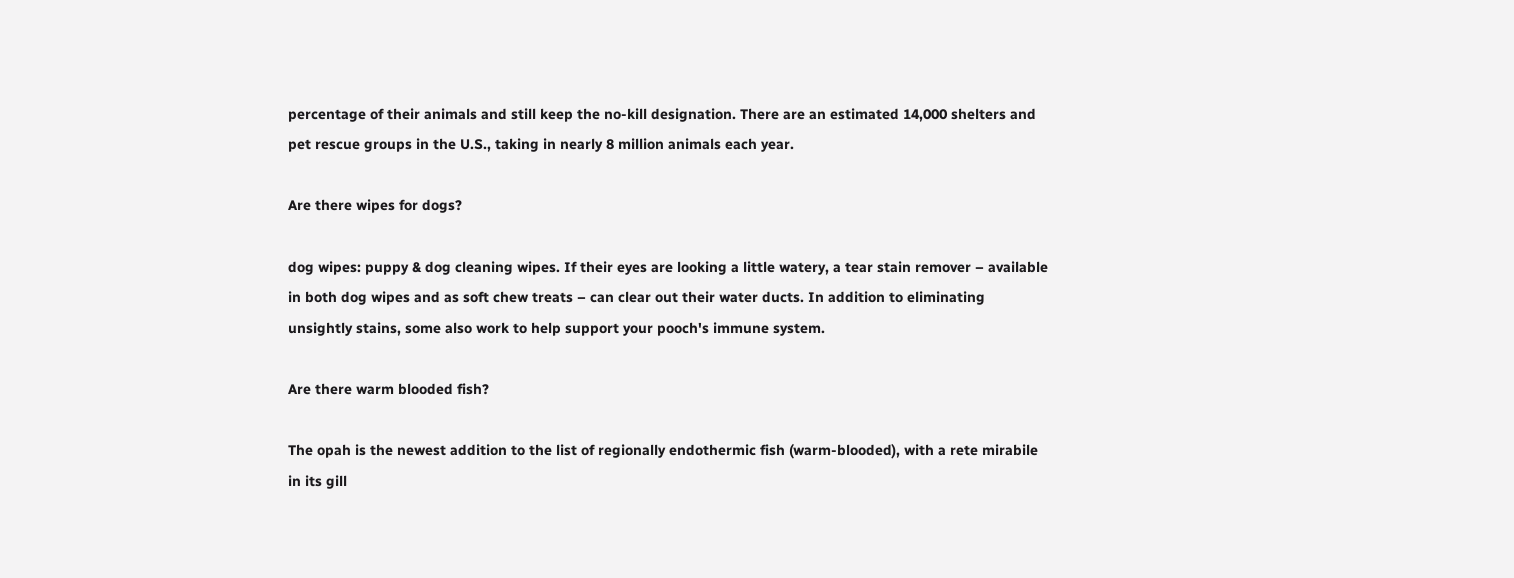percentage of their animals and still keep the no-kill designation. There are an estimated 14,000 shelters and pet rescue groups in the U.S., taking in nearly 8 million animals each year.

Are there wipes for dogs?

dog wipes: puppy & dog cleaning wipes. If their eyes are looking a little watery, a tear stain remover – available in both dog wipes and as soft chew treats – can clear out their water ducts. In addition to eliminating unsightly stains, some also work to help support your pooch's immune system.

Are there warm blooded fish?

The opah is the newest addition to the list of regionally endothermic fish (warm-blooded), with a rete mirabile in its gill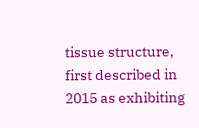tissue structure, first described in 2015 as exhibiting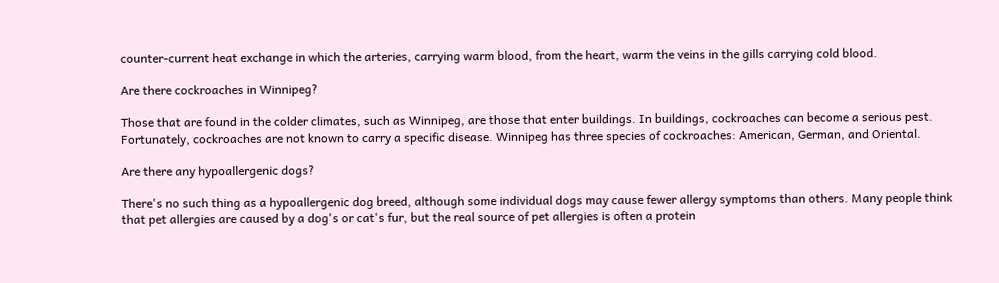counter-current heat exchange in which the arteries, carrying warm blood, from the heart, warm the veins in the gills carrying cold blood.

Are there cockroaches in Winnipeg?

Those that are found in the colder climates, such as Winnipeg, are those that enter buildings. In buildings, cockroaches can become a serious pest. Fortunately, cockroaches are not known to carry a specific disease. Winnipeg has three species of cockroaches: American, German, and Oriental.

Are there any hypoallergenic dogs?

There's no such thing as a hypoallergenic dog breed, although some individual dogs may cause fewer allergy symptoms than others. Many people think that pet allergies are caused by a dog's or cat's fur, but the real source of pet allergies is often a protein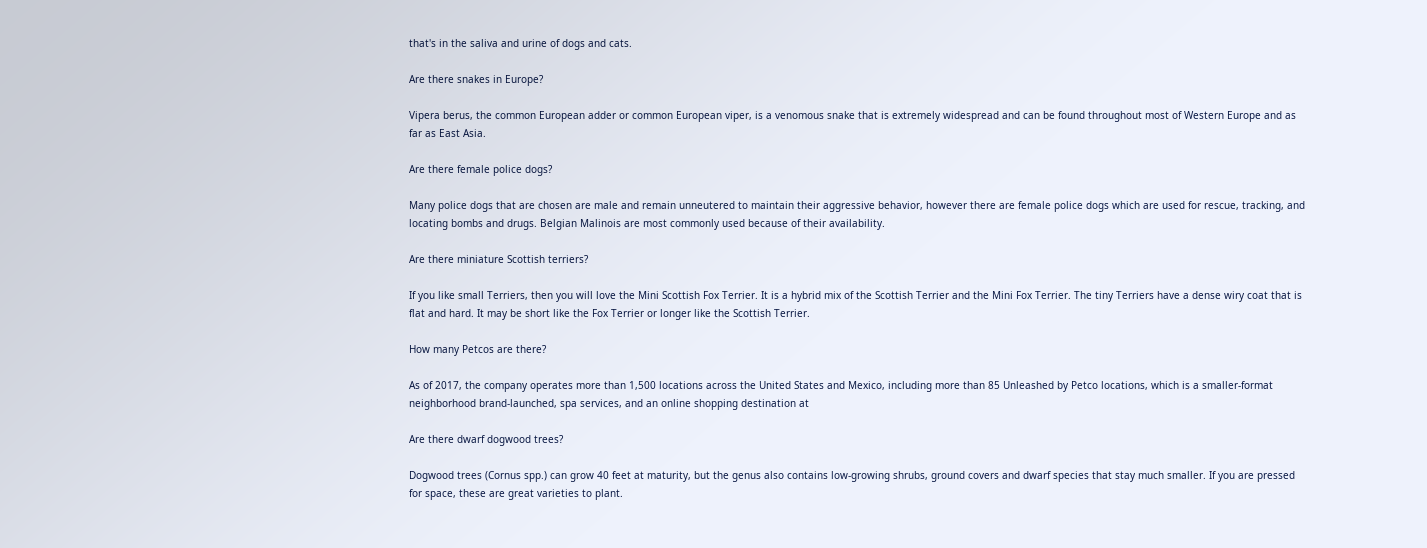that's in the saliva and urine of dogs and cats.

Are there snakes in Europe?

Vipera berus, the common European adder or common European viper, is a venomous snake that is extremely widespread and can be found throughout most of Western Europe and as far as East Asia.

Are there female police dogs?

Many police dogs that are chosen are male and remain unneutered to maintain their aggressive behavior, however there are female police dogs which are used for rescue, tracking, and locating bombs and drugs. Belgian Malinois are most commonly used because of their availability.

Are there miniature Scottish terriers?

If you like small Terriers, then you will love the Mini Scottish Fox Terrier. It is a hybrid mix of the Scottish Terrier and the Mini Fox Terrier. The tiny Terriers have a dense wiry coat that is flat and hard. It may be short like the Fox Terrier or longer like the Scottish Terrier.

How many Petcos are there?

As of 2017, the company operates more than 1,500 locations across the United States and Mexico, including more than 85 Unleashed by Petco locations, which is a smaller-format neighborhood brand-launched, spa services, and an online shopping destination at

Are there dwarf dogwood trees?

Dogwood trees (Cornus spp.) can grow 40 feet at maturity, but the genus also contains low-growing shrubs, ground covers and dwarf species that stay much smaller. If you are pressed for space, these are great varieties to plant.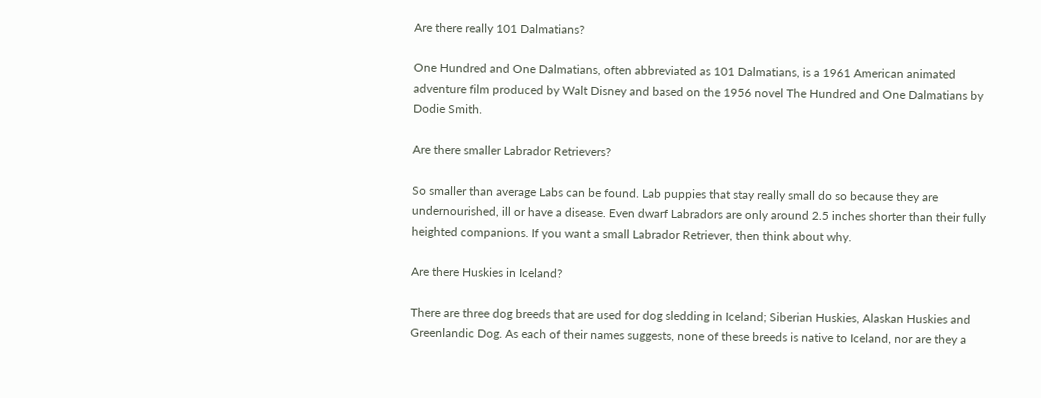Are there really 101 Dalmatians?

One Hundred and One Dalmatians, often abbreviated as 101 Dalmatians, is a 1961 American animated adventure film produced by Walt Disney and based on the 1956 novel The Hundred and One Dalmatians by Dodie Smith.

Are there smaller Labrador Retrievers?

So smaller than average Labs can be found. Lab puppies that stay really small do so because they are undernourished, ill or have a disease. Even dwarf Labradors are only around 2.5 inches shorter than their fully heighted companions. If you want a small Labrador Retriever, then think about why.

Are there Huskies in Iceland?

There are three dog breeds that are used for dog sledding in Iceland; Siberian Huskies, Alaskan Huskies and Greenlandic Dog. As each of their names suggests, none of these breeds is native to Iceland, nor are they a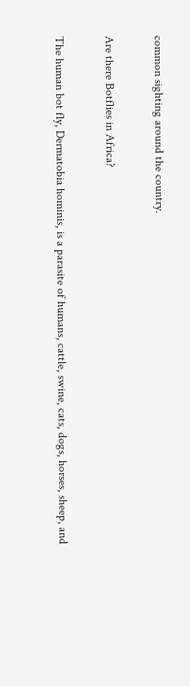common sighting around the country.

Are there Botflies in Africa?

The human bot fly, Dermatobia hominis, is a parasite of humans, cattle, swine, cats, dogs, horses, sheep, and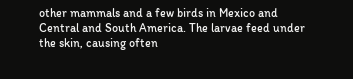other mammals and a few birds in Mexico and Central and South America. The larvae feed under the skin, causing often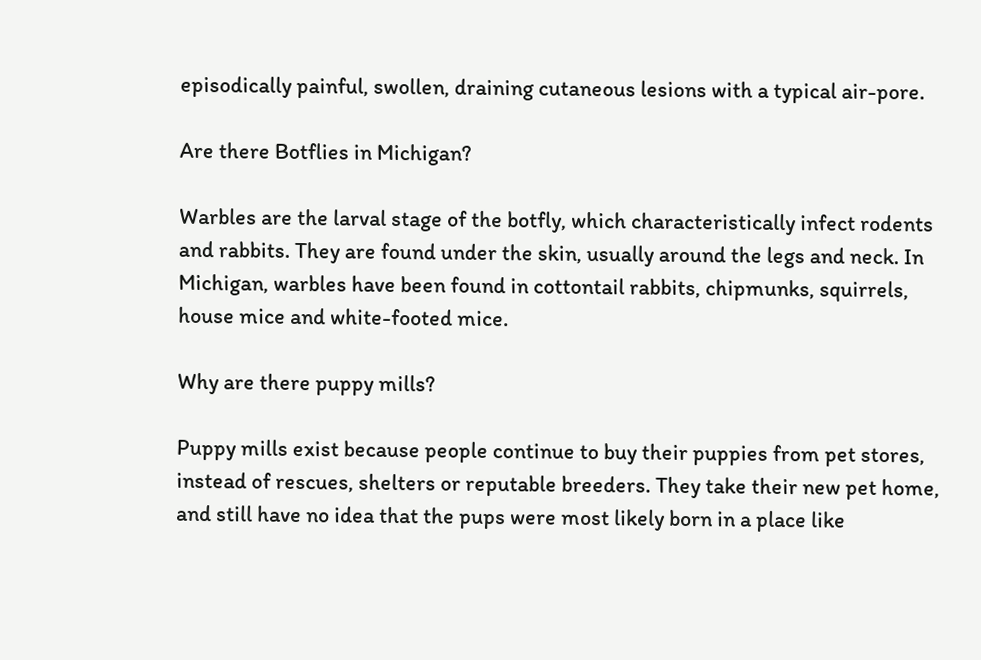episodically painful, swollen, draining cutaneous lesions with a typical air-pore.

Are there Botflies in Michigan?

Warbles are the larval stage of the botfly, which characteristically infect rodents and rabbits. They are found under the skin, usually around the legs and neck. In Michigan, warbles have been found in cottontail rabbits, chipmunks, squirrels, house mice and white-footed mice.

Why are there puppy mills?

Puppy mills exist because people continue to buy their puppies from pet stores, instead of rescues, shelters or reputable breeders. They take their new pet home, and still have no idea that the pups were most likely born in a place like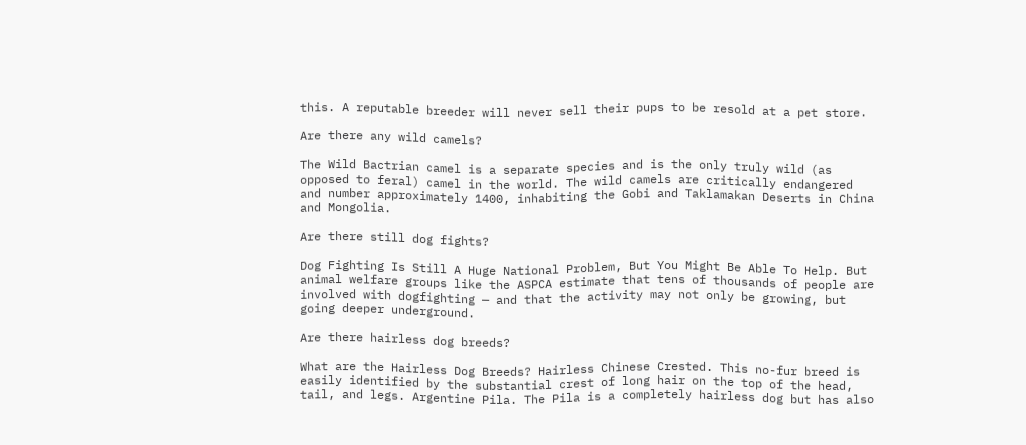this. A reputable breeder will never sell their pups to be resold at a pet store.

Are there any wild camels?

The Wild Bactrian camel is a separate species and is the only truly wild (as opposed to feral) camel in the world. The wild camels are critically endangered and number approximately 1400, inhabiting the Gobi and Taklamakan Deserts in China and Mongolia.

Are there still dog fights?

Dog Fighting Is Still A Huge National Problem, But You Might Be Able To Help. But animal welfare groups like the ASPCA estimate that tens of thousands of people are involved with dogfighting — and that the activity may not only be growing, but going deeper underground.

Are there hairless dog breeds?

What are the Hairless Dog Breeds? Hairless Chinese Crested. This no-fur breed is easily identified by the substantial crest of long hair on the top of the head, tail, and legs. Argentine Pila. The Pila is a completely hairless dog but has also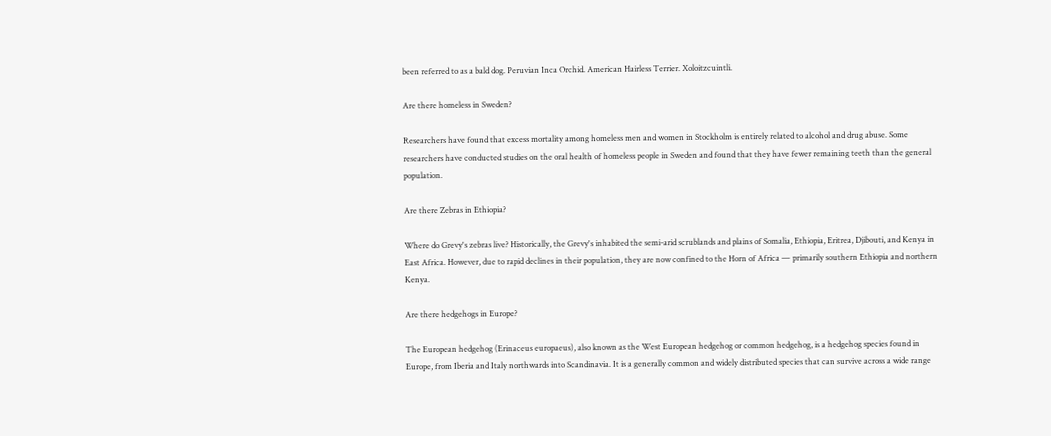been referred to as a bald dog. Peruvian Inca Orchid. American Hairless Terrier. Xoloitzcuintli.

Are there homeless in Sweden?

Researchers have found that excess mortality among homeless men and women in Stockholm is entirely related to alcohol and drug abuse. Some researchers have conducted studies on the oral health of homeless people in Sweden and found that they have fewer remaining teeth than the general population.

Are there Zebras in Ethiopia?

Where do Grevy's zebras live? Historically, the Grevy's inhabited the semi-arid scrublands and plains of Somalia, Ethiopia, Eritrea, Djibouti, and Kenya in East Africa. However, due to rapid declines in their population, they are now confined to the Horn of Africa — primarily southern Ethiopia and northern Kenya.

Are there hedgehogs in Europe?

The European hedgehog (Erinaceus europaeus), also known as the West European hedgehog or common hedgehog, is a hedgehog species found in Europe, from Iberia and Italy northwards into Scandinavia. It is a generally common and widely distributed species that can survive across a wide range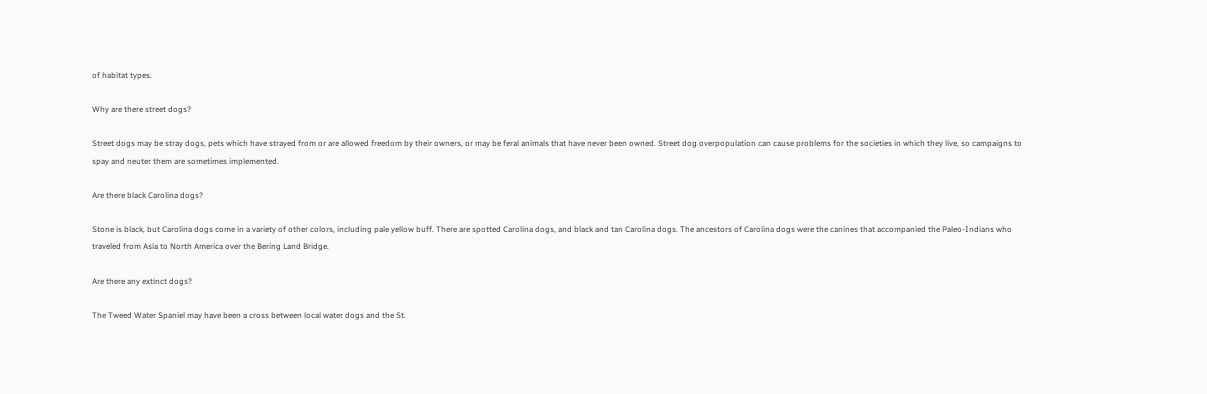of habitat types.

Why are there street dogs?

Street dogs may be stray dogs, pets which have strayed from or are allowed freedom by their owners, or may be feral animals that have never been owned. Street dog overpopulation can cause problems for the societies in which they live, so campaigns to spay and neuter them are sometimes implemented.

Are there black Carolina dogs?

Stone is black, but Carolina dogs come in a variety of other colors, including pale yellow buff. There are spotted Carolina dogs, and black and tan Carolina dogs. The ancestors of Carolina dogs were the canines that accompanied the Paleo-Indians who traveled from Asia to North America over the Bering Land Bridge.

Are there any extinct dogs?

The Tweed Water Spaniel may have been a cross between local water dogs and the St.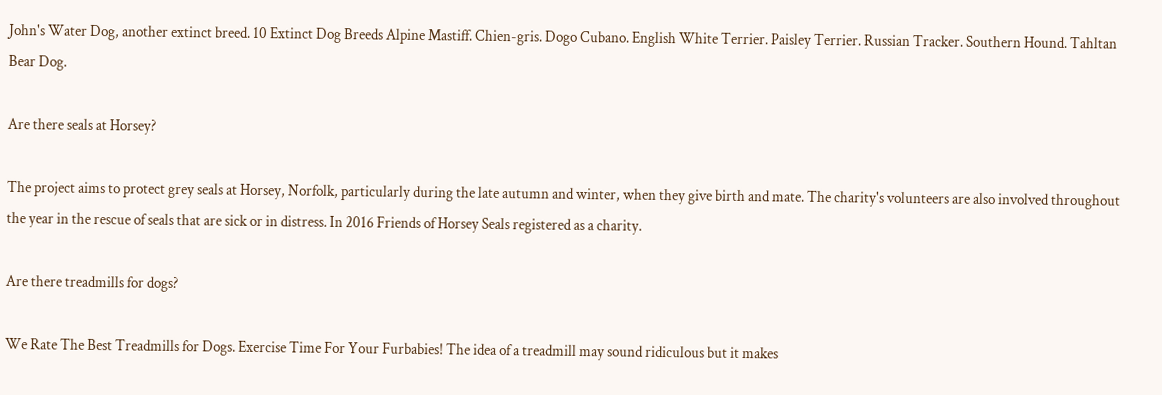John's Water Dog, another extinct breed. 10 Extinct Dog Breeds Alpine Mastiff. Chien-gris. Dogo Cubano. English White Terrier. Paisley Terrier. Russian Tracker. Southern Hound. Tahltan Bear Dog.

Are there seals at Horsey?

The project aims to protect grey seals at Horsey, Norfolk, particularly during the late autumn and winter, when they give birth and mate. The charity's volunteers are also involved throughout the year in the rescue of seals that are sick or in distress. In 2016 Friends of Horsey Seals registered as a charity.

Are there treadmills for dogs?

We Rate The Best Treadmills for Dogs. Exercise Time For Your Furbabies! The idea of a treadmill may sound ridiculous but it makes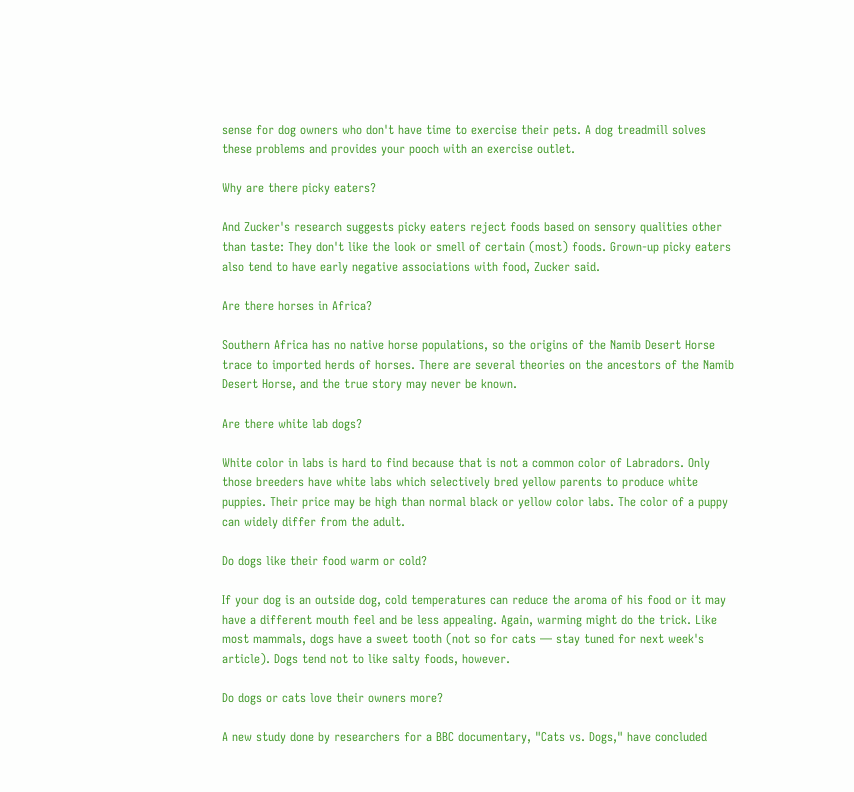sense for dog owners who don't have time to exercise their pets. A dog treadmill solves these problems and provides your pooch with an exercise outlet.

Why are there picky eaters?

And Zucker's research suggests picky eaters reject foods based on sensory qualities other than taste: They don't like the look or smell of certain (most) foods. Grown-up picky eaters also tend to have early negative associations with food, Zucker said.

Are there horses in Africa?

Southern Africa has no native horse populations, so the origins of the Namib Desert Horse trace to imported herds of horses. There are several theories on the ancestors of the Namib Desert Horse, and the true story may never be known.

Are there white lab dogs?

White color in labs is hard to find because that is not a common color of Labradors. Only those breeders have white labs which selectively bred yellow parents to produce white puppies. Their price may be high than normal black or yellow color labs. The color of a puppy can widely differ from the adult.

Do dogs like their food warm or cold?

If your dog is an outside dog, cold temperatures can reduce the aroma of his food or it may have a different mouth feel and be less appealing. Again, warming might do the trick. Like most mammals, dogs have a sweet tooth (not so for cats — stay tuned for next week's article). Dogs tend not to like salty foods, however.

Do dogs or cats love their owners more?

A new study done by researchers for a BBC documentary, "Cats vs. Dogs," have concluded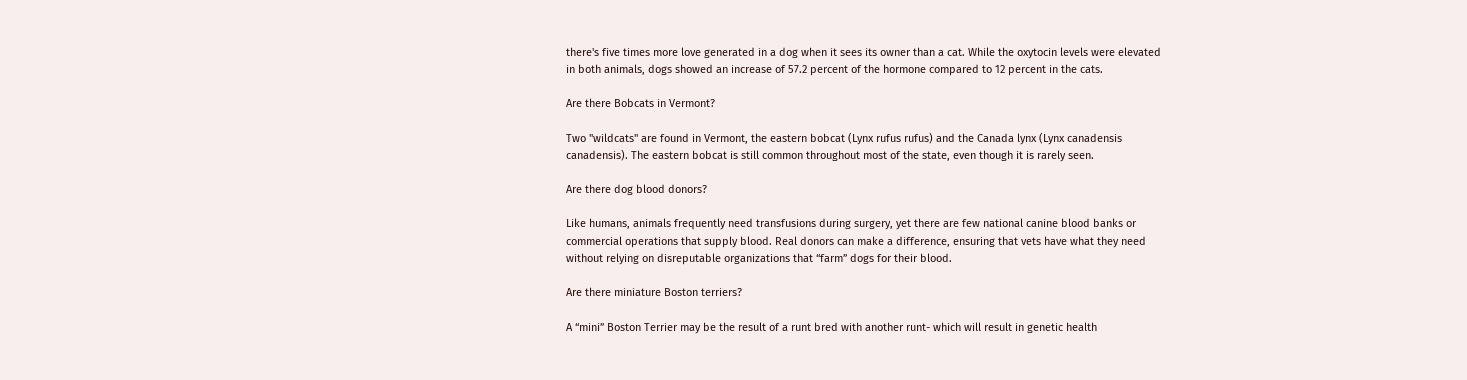there's five times more love generated in a dog when it sees its owner than a cat. While the oxytocin levels were elevated in both animals, dogs showed an increase of 57.2 percent of the hormone compared to 12 percent in the cats.

Are there Bobcats in Vermont?

Two "wildcats" are found in Vermont, the eastern bobcat (Lynx rufus rufus) and the Canada lynx (Lynx canadensis canadensis). The eastern bobcat is still common throughout most of the state, even though it is rarely seen.

Are there dog blood donors?

Like humans, animals frequently need transfusions during surgery, yet there are few national canine blood banks or commercial operations that supply blood. Real donors can make a difference, ensuring that vets have what they need without relying on disreputable organizations that “farm” dogs for their blood.

Are there miniature Boston terriers?

A “mini” Boston Terrier may be the result of a runt bred with another runt- which will result in genetic health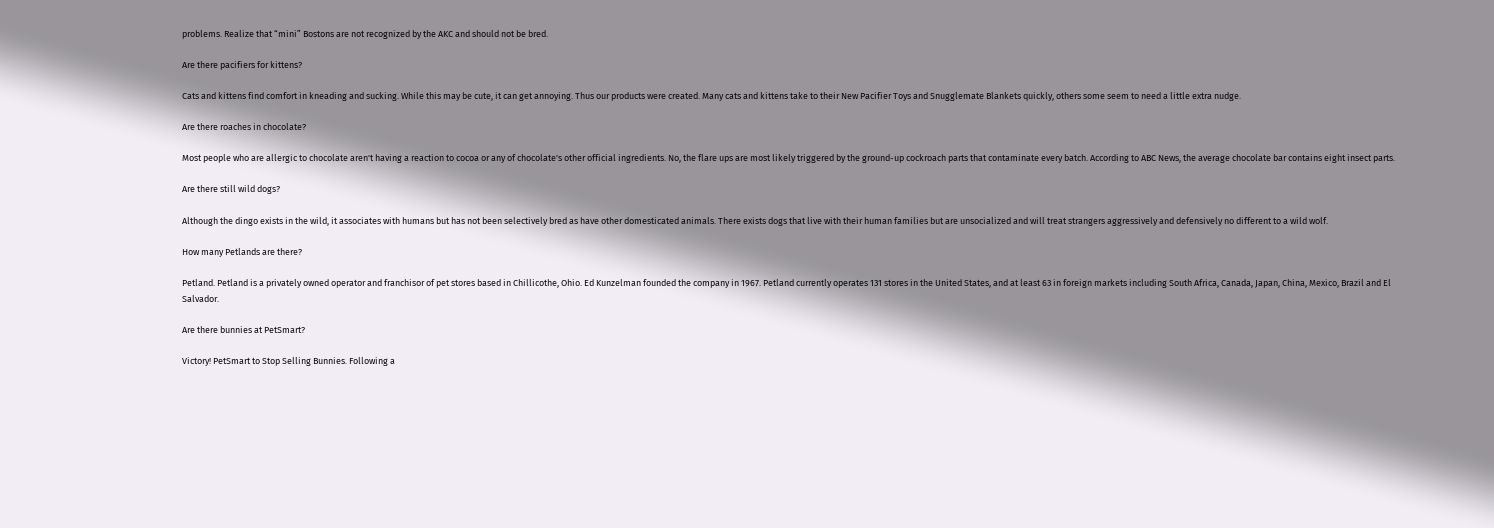problems. Realize that “mini” Bostons are not recognized by the AKC and should not be bred.

Are there pacifiers for kittens?

Cats and kittens find comfort in kneading and sucking. While this may be cute, it can get annoying. Thus our products were created. Many cats and kittens take to their New Pacifier Toys and Snugglemate Blankets quickly, others some seem to need a little extra nudge.

Are there roaches in chocolate?

Most people who are allergic to chocolate aren't having a reaction to cocoa or any of chocolate's other official ingredients. No, the flare ups are most likely triggered by the ground-up cockroach parts that contaminate every batch. According to ABC News, the average chocolate bar contains eight insect parts.

Are there still wild dogs?

Although the dingo exists in the wild, it associates with humans but has not been selectively bred as have other domesticated animals. There exists dogs that live with their human families but are unsocialized and will treat strangers aggressively and defensively no different to a wild wolf.

How many Petlands are there?

Petland. Petland is a privately owned operator and franchisor of pet stores based in Chillicothe, Ohio. Ed Kunzelman founded the company in 1967. Petland currently operates 131 stores in the United States, and at least 63 in foreign markets including South Africa, Canada, Japan, China, Mexico, Brazil and El Salvador.

Are there bunnies at PetSmart?

Victory! PetSmart to Stop Selling Bunnies. Following a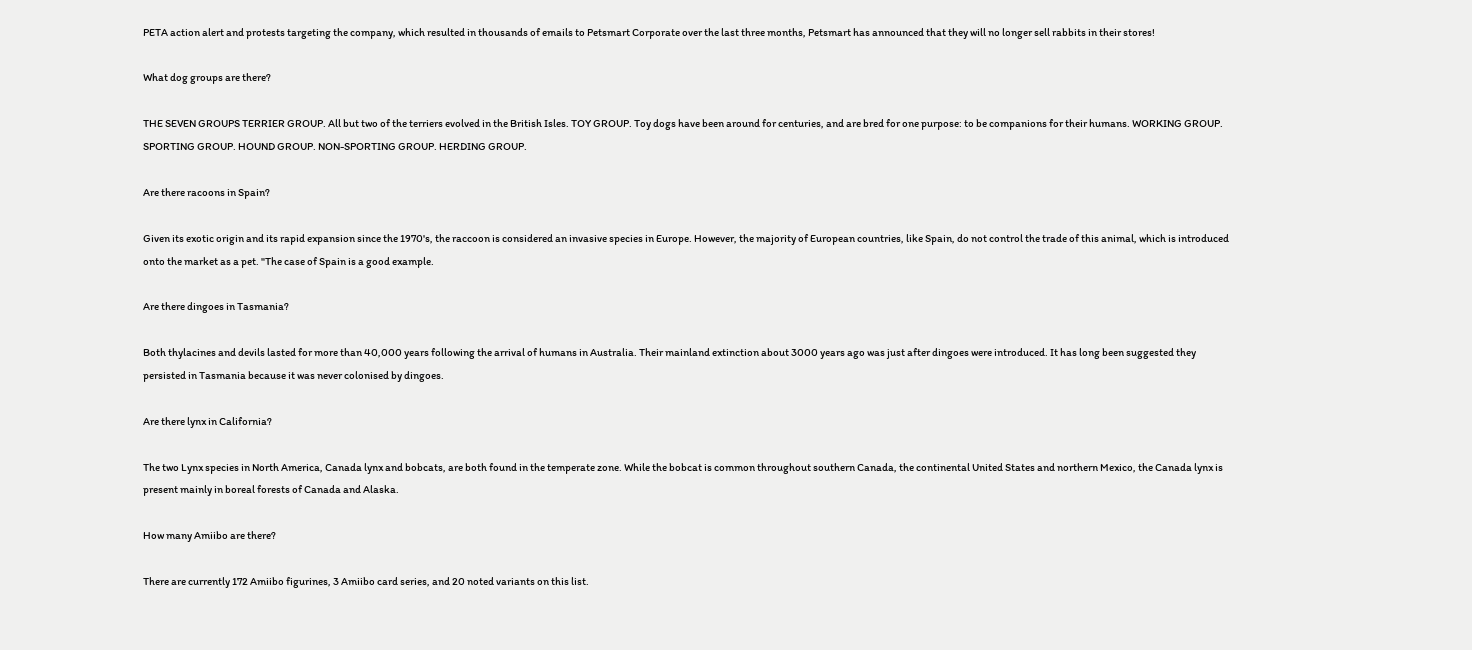PETA action alert and protests targeting the company, which resulted in thousands of emails to Petsmart Corporate over the last three months, Petsmart has announced that they will no longer sell rabbits in their stores!

What dog groups are there?

THE SEVEN GROUPS TERRIER GROUP. All but two of the terriers evolved in the British Isles. TOY GROUP. Toy dogs have been around for centuries, and are bred for one purpose: to be companions for their humans. WORKING GROUP. SPORTING GROUP. HOUND GROUP. NON-SPORTING GROUP. HERDING GROUP.

Are there racoons in Spain?

Given its exotic origin and its rapid expansion since the 1970's, the raccoon is considered an invasive species in Europe. However, the majority of European countries, like Spain, do not control the trade of this animal, which is introduced onto the market as a pet. "The case of Spain is a good example.

Are there dingoes in Tasmania?

Both thylacines and devils lasted for more than 40,000 years following the arrival of humans in Australia. Their mainland extinction about 3000 years ago was just after dingoes were introduced. It has long been suggested they persisted in Tasmania because it was never colonised by dingoes.

Are there lynx in California?

The two Lynx species in North America, Canada lynx and bobcats, are both found in the temperate zone. While the bobcat is common throughout southern Canada, the continental United States and northern Mexico, the Canada lynx is present mainly in boreal forests of Canada and Alaska.

How many Amiibo are there?

There are currently 172 Amiibo figurines, 3 Amiibo card series, and 20 noted variants on this list.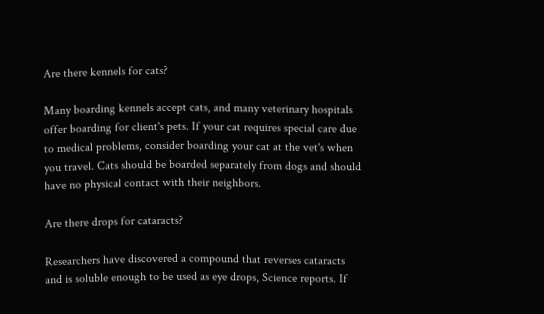Are there kennels for cats?

Many boarding kennels accept cats, and many veterinary hospitals offer boarding for client's pets. If your cat requires special care due to medical problems, consider boarding your cat at the vet's when you travel. Cats should be boarded separately from dogs and should have no physical contact with their neighbors.

Are there drops for cataracts?

Researchers have discovered a compound that reverses cataracts and is soluble enough to be used as eye drops, Science reports. If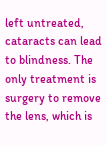left untreated, cataracts can lead to blindness. The only treatment is surgery to remove the lens, which is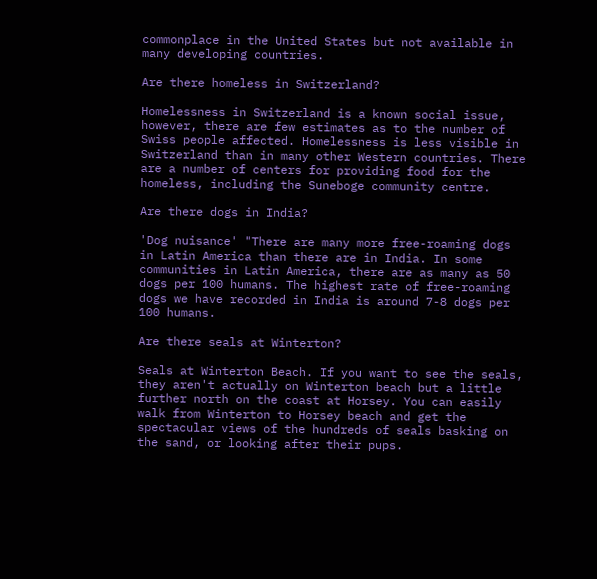commonplace in the United States but not available in many developing countries.

Are there homeless in Switzerland?

Homelessness in Switzerland is a known social issue, however, there are few estimates as to the number of Swiss people affected. Homelessness is less visible in Switzerland than in many other Western countries. There are a number of centers for providing food for the homeless, including the Suneboge community centre.

Are there dogs in India?

'Dog nuisance' "There are many more free-roaming dogs in Latin America than there are in India. In some communities in Latin America, there are as many as 50 dogs per 100 humans. The highest rate of free-roaming dogs we have recorded in India is around 7-8 dogs per 100 humans.

Are there seals at Winterton?

Seals at Winterton Beach. If you want to see the seals, they aren't actually on Winterton beach but a little further north on the coast at Horsey. You can easily walk from Winterton to Horsey beach and get the spectacular views of the hundreds of seals basking on the sand, or looking after their pups.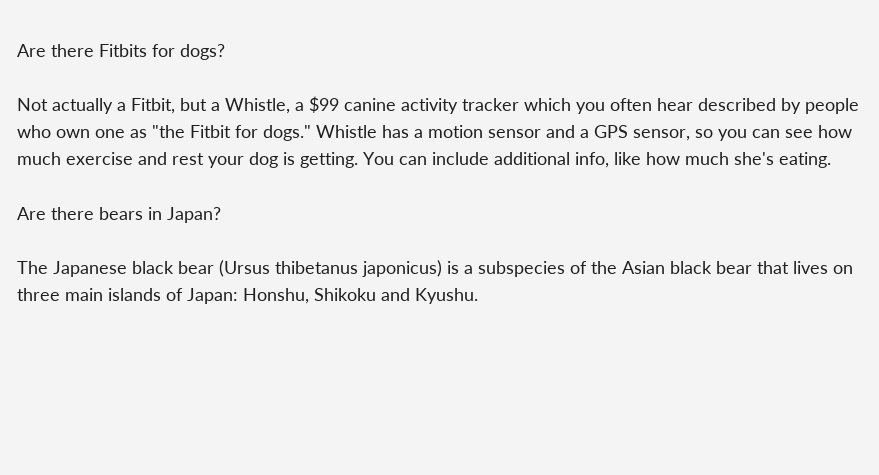Are there Fitbits for dogs?

Not actually a Fitbit, but a Whistle, a $99 canine activity tracker which you often hear described by people who own one as "the Fitbit for dogs." Whistle has a motion sensor and a GPS sensor, so you can see how much exercise and rest your dog is getting. You can include additional info, like how much she's eating.

Are there bears in Japan?

The Japanese black bear (Ursus thibetanus japonicus) is a subspecies of the Asian black bear that lives on three main islands of Japan: Honshu, Shikoku and Kyushu.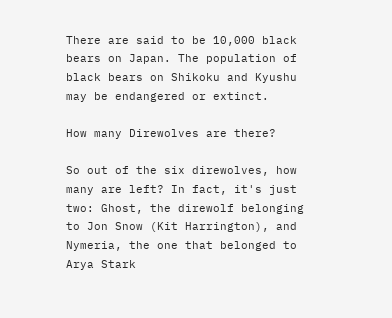There are said to be 10,000 black bears on Japan. The population of black bears on Shikoku and Kyushu may be endangered or extinct.

How many Direwolves are there?

So out of the six direwolves, how many are left? In fact, it's just two: Ghost, the direwolf belonging to Jon Snow (Kit Harrington), and Nymeria, the one that belonged to Arya Stark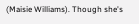(Maisie Williams). Though she's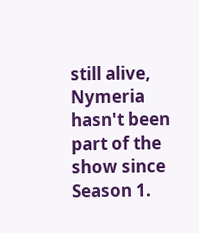still alive, Nymeria hasn't been part of the show since Season 1.